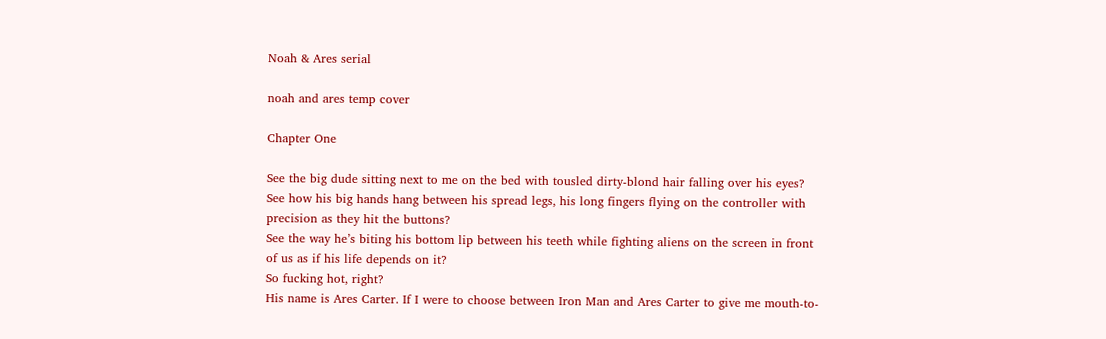Noah & Ares serial

noah and ares temp cover

Chapter One

See the big dude sitting next to me on the bed with tousled dirty-blond hair falling over his eyes? See how his big hands hang between his spread legs, his long fingers flying on the controller with precision as they hit the buttons?
See the way he’s biting his bottom lip between his teeth while fighting aliens on the screen in front of us as if his life depends on it?
So fucking hot, right?
His name is Ares Carter. If I were to choose between Iron Man and Ares Carter to give me mouth-to-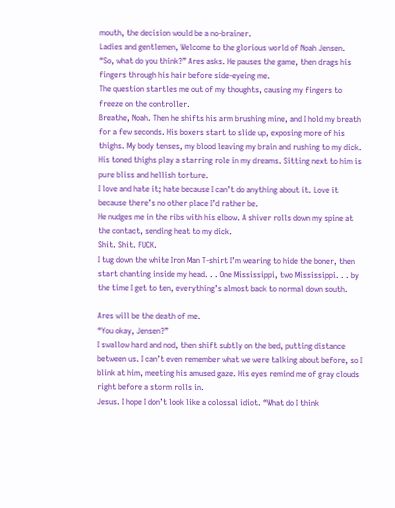mouth, the decision would be a no-brainer.
Ladies and gentlemen, Welcome to the glorious world of Noah Jensen.
“So, what do you think?” Ares asks. He pauses the game, then drags his fingers through his hair before side-eyeing me.
The question startles me out of my thoughts, causing my fingers to freeze on the controller.
Breathe, Noah. Then he shifts his arm brushing mine, and I hold my breath for a few seconds. His boxers start to slide up, exposing more of his thighs. My body tenses, my blood leaving my brain and rushing to my dick. His toned thighs play a starring role in my dreams. Sitting next to him is pure bliss and hellish torture.
I love and hate it; hate because I can’t do anything about it. Love it because there’s no other place I’d rather be.
He nudges me in the ribs with his elbow. A shiver rolls down my spine at the contact, sending heat to my dick.
Shit. Shit. FUCK.
I tug down the white Iron Man T-shirt I’m wearing to hide the boner, then start chanting inside my head. . . One Mississippi, two Mississippi. . . by the time I get to ten, everything’s almost back to normal down south.

Ares will be the death of me.
“You okay, Jensen?”
I swallow hard and nod, then shift subtly on the bed, putting distance between us. I can’t even remember what we were talking about before, so I blink at him, meeting his amused gaze. His eyes remind me of gray clouds right before a storm rolls in.
Jesus. I hope I don’t look like a colossal idiot. “What do I think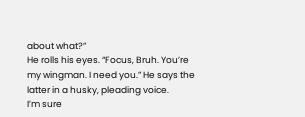about what?”
He rolls his eyes. “Focus, Bruh. You’re my wingman. I need you.” He says the latter in a husky, pleading voice.
I’m sure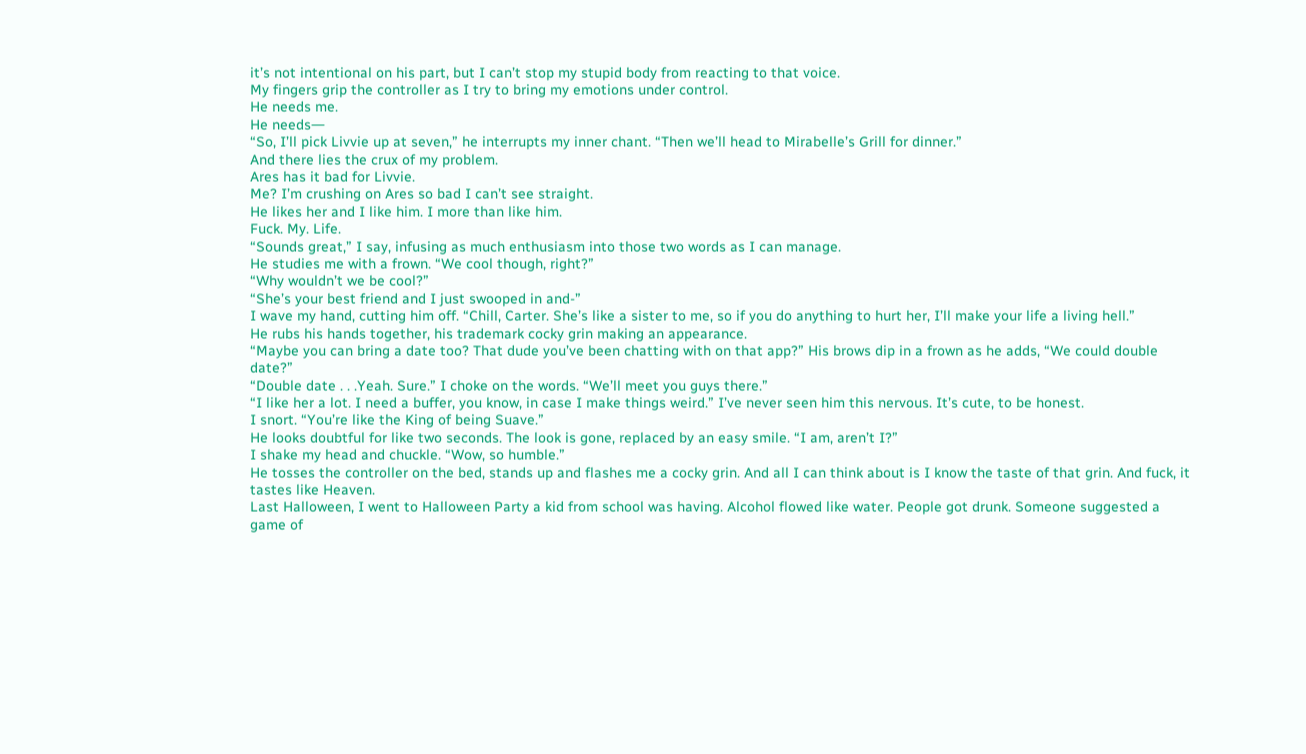it’s not intentional on his part, but I can’t stop my stupid body from reacting to that voice.
My fingers grip the controller as I try to bring my emotions under control.
He needs me.
He needs―
“So, I’ll pick Livvie up at seven,” he interrupts my inner chant. “Then we’ll head to Mirabelle’s Grill for dinner.”
And there lies the crux of my problem.
Ares has it bad for Livvie.
Me? I’m crushing on Ares so bad I can’t see straight.
He likes her and I like him. I more than like him.
Fuck. My. Life.
“Sounds great,” I say, infusing as much enthusiasm into those two words as I can manage.
He studies me with a frown. “We cool though, right?”
“Why wouldn’t we be cool?”
“She’s your best friend and I just swooped in and-”
I wave my hand, cutting him off. “Chill, Carter. She’s like a sister to me, so if you do anything to hurt her, I’ll make your life a living hell.”
He rubs his hands together, his trademark cocky grin making an appearance.
“Maybe you can bring a date too? That dude you’ve been chatting with on that app?” His brows dip in a frown as he adds, “We could double date?”
“Double date . . .Yeah. Sure.” I choke on the words. “We’ll meet you guys there.”
“I like her a lot. I need a buffer, you know, in case I make things weird.” I’ve never seen him this nervous. It’s cute, to be honest.
I snort. “You’re like the King of being Suave.”
He looks doubtful for like two seconds. The look is gone, replaced by an easy smile. “I am, aren’t I?”
I shake my head and chuckle. “Wow, so humble.”
He tosses the controller on the bed, stands up and flashes me a cocky grin. And all I can think about is I know the taste of that grin. And fuck, it tastes like Heaven.
Last Halloween, I went to Halloween Party a kid from school was having. Alcohol flowed like water. People got drunk. Someone suggested a game of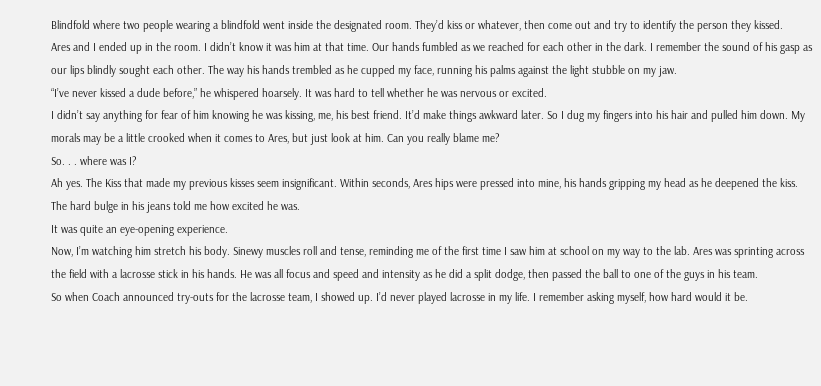Blindfold where two people wearing a blindfold went inside the designated room. They’d kiss or whatever, then come out and try to identify the person they kissed.
Ares and I ended up in the room. I didn’t know it was him at that time. Our hands fumbled as we reached for each other in the dark. I remember the sound of his gasp as our lips blindly sought each other. The way his hands trembled as he cupped my face, running his palms against the light stubble on my jaw.
“I’ve never kissed a dude before,” he whispered hoarsely. It was hard to tell whether he was nervous or excited.
I didn’t say anything for fear of him knowing he was kissing, me, his best friend. It’d make things awkward later. So I dug my fingers into his hair and pulled him down. My morals may be a little crooked when it comes to Ares, but just look at him. Can you really blame me?
So. . . where was I?
Ah yes. The Kiss that made my previous kisses seem insignificant. Within seconds, Ares hips were pressed into mine, his hands gripping my head as he deepened the kiss. The hard bulge in his jeans told me how excited he was.
It was quite an eye-opening experience.
Now, I’m watching him stretch his body. Sinewy muscles roll and tense, reminding me of the first time I saw him at school on my way to the lab. Ares was sprinting across the field with a lacrosse stick in his hands. He was all focus and speed and intensity as he did a split dodge, then passed the ball to one of the guys in his team.
So when Coach announced try-outs for the lacrosse team, I showed up. I’d never played lacrosse in my life. I remember asking myself, how hard would it be.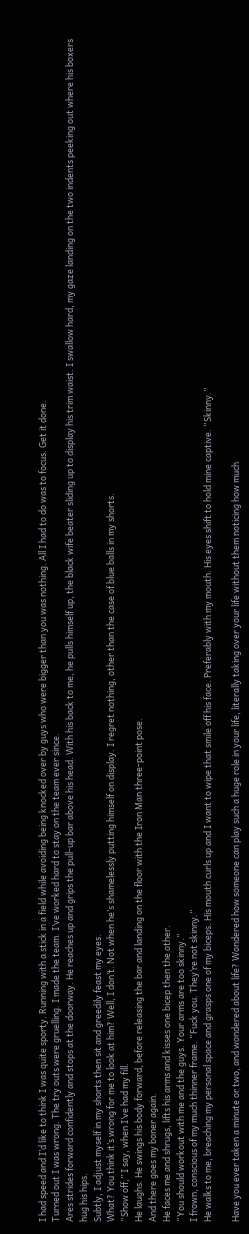I had speed and I’d like to think I was quite sporty. Running with a stick in a field while avoiding being knocked over by guys who were bigger than you was nothing. All I had to do was to focus. Get it done.
Turned out I was wrong. The try outs were gruelling. I made the team. I’ve worked hard to stay on the team ever since.
Ares strides forward confidently and stops at the doorway. He reaches up and grips the pull-up bar above his head. With his back to me, he pulls himself up, the black wife beater sliding up to display his trim waist. I swallow hard, my gaze landing on the two indents peeking out where his boxers hug his hips.
Subtly, I adjust myself in my shorts then sit and greedily feast my eyes.
What? You think it’s wrong for me to look at him? Well, I don’t. Not when he’s shamelessly putting himself on display. I regret nothing, other than the case of blue balls in my shorts.
“Show off,” I say, when I’ve had my fill.
He laughs. He swings his body forward, before releasing the bar and landing on the floor with the Iron Man three-point pose.
And there goes my boner again.
He faces me and shrugs, lifts his arms and kisses one bicep then the other.
“You should workout with me and the guys. Your arms are too skinny.”
I frown, conscious of my much thinner frame. “Fuck you. They’re not skinny.”
He walks to me, breaching my personal space and grasps one of my biceps. His mouth curls up and I want to wipe that smile off his face. Preferably with my mouth. His eyes shift to hold mine captive. “Skinny.”

Have you ever taken a minute or two, and wondered about life? Wondered how someone can play such a huge role in your life, literally taking over your life without them noticing how much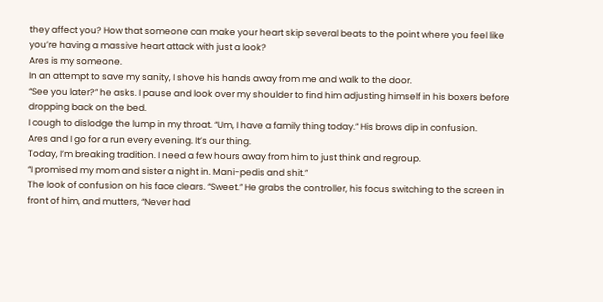they affect you? How that someone can make your heart skip several beats to the point where you feel like you’re having a massive heart attack with just a look?
Ares is my someone.
In an attempt to save my sanity, I shove his hands away from me and walk to the door.
“See you later?” he asks. I pause and look over my shoulder to find him adjusting himself in his boxers before dropping back on the bed.
I cough to dislodge the lump in my throat. “Um, I have a family thing today.” His brows dip in confusion.
Ares and I go for a run every evening. It’s our thing.
Today, I’m breaking tradition. I need a few hours away from him to just think and regroup.
“I promised my mom and sister a night in. Mani-pedis and shit.”
The look of confusion on his face clears. “Sweet.” He grabs the controller, his focus switching to the screen in front of him, and mutters, “Never had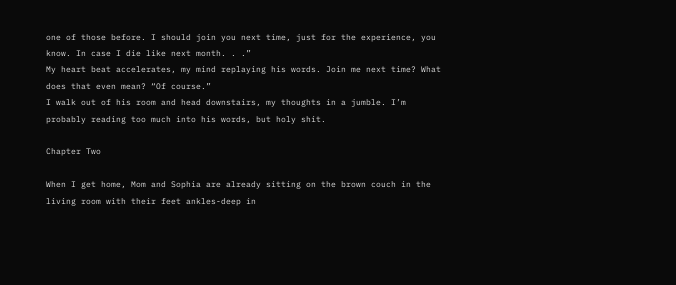one of those before. I should join you next time, just for the experience, you know. In case I die like next month. . .”
My heart beat accelerates, my mind replaying his words. Join me next time? What does that even mean? “Of course.”
I walk out of his room and head downstairs, my thoughts in a jumble. I’m probably reading too much into his words, but holy shit.

Chapter Two

When I get home, Mom and Sophia are already sitting on the brown couch in the living room with their feet ankles-deep in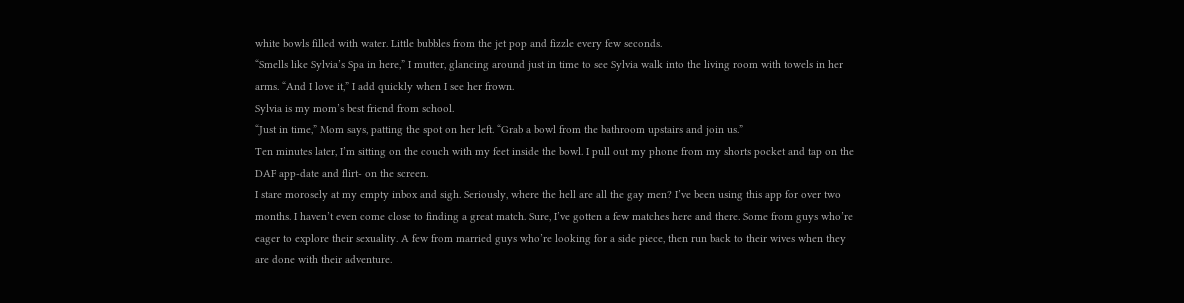white bowls filled with water. Little bubbles from the jet pop and fizzle every few seconds.
“Smells like Sylvia’s Spa in here,” I mutter, glancing around just in time to see Sylvia walk into the living room with towels in her arms. “And I love it,” I add quickly when I see her frown.
Sylvia is my mom’s best friend from school.
“Just in time,” Mom says, patting the spot on her left. “Grab a bowl from the bathroom upstairs and join us.”
Ten minutes later, I’m sitting on the couch with my feet inside the bowl. I pull out my phone from my shorts pocket and tap on the DAF app-date and flirt- on the screen.
I stare morosely at my empty inbox and sigh. Seriously, where the hell are all the gay men? I’ve been using this app for over two months. I haven’t even come close to finding a great match. Sure, I’ve gotten a few matches here and there. Some from guys who’re eager to explore their sexuality. A few from married guys who’re looking for a side piece, then run back to their wives when they are done with their adventure.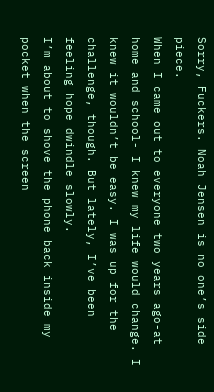Sorry, Fuckers. Noah Jensen is no one’s side piece.
When I came out to everyone two years ago-at home and school- I knew my life would change. I knew it wouldn’t be easy. I was up for the challenge, though. But lately, I’ve been feeling hope dwindle slowly.
I’m about to shove the phone back inside my pocket when the screen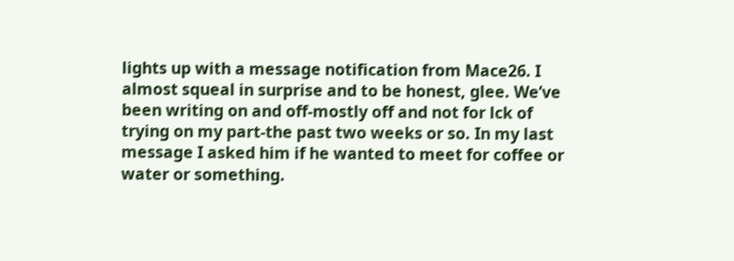lights up with a message notification from Mace26. I almost squeal in surprise and to be honest, glee. We’ve been writing on and off-mostly off and not for lck of trying on my part-the past two weeks or so. In my last message I asked him if he wanted to meet for coffee or water or something.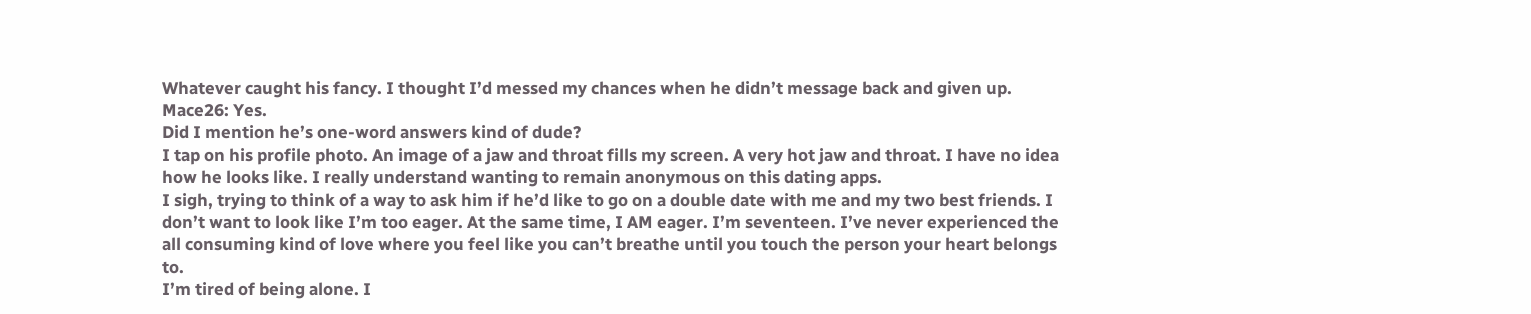Whatever caught his fancy. I thought I’d messed my chances when he didn’t message back and given up.
Mace26: Yes.
Did I mention he’s one-word answers kind of dude?
I tap on his profile photo. An image of a jaw and throat fills my screen. A very hot jaw and throat. I have no idea how he looks like. I really understand wanting to remain anonymous on this dating apps.
I sigh, trying to think of a way to ask him if he’d like to go on a double date with me and my two best friends. I don’t want to look like I’m too eager. At the same time, I AM eager. I’m seventeen. I’ve never experienced the all consuming kind of love where you feel like you can’t breathe until you touch the person your heart belongs to.
I’m tired of being alone. I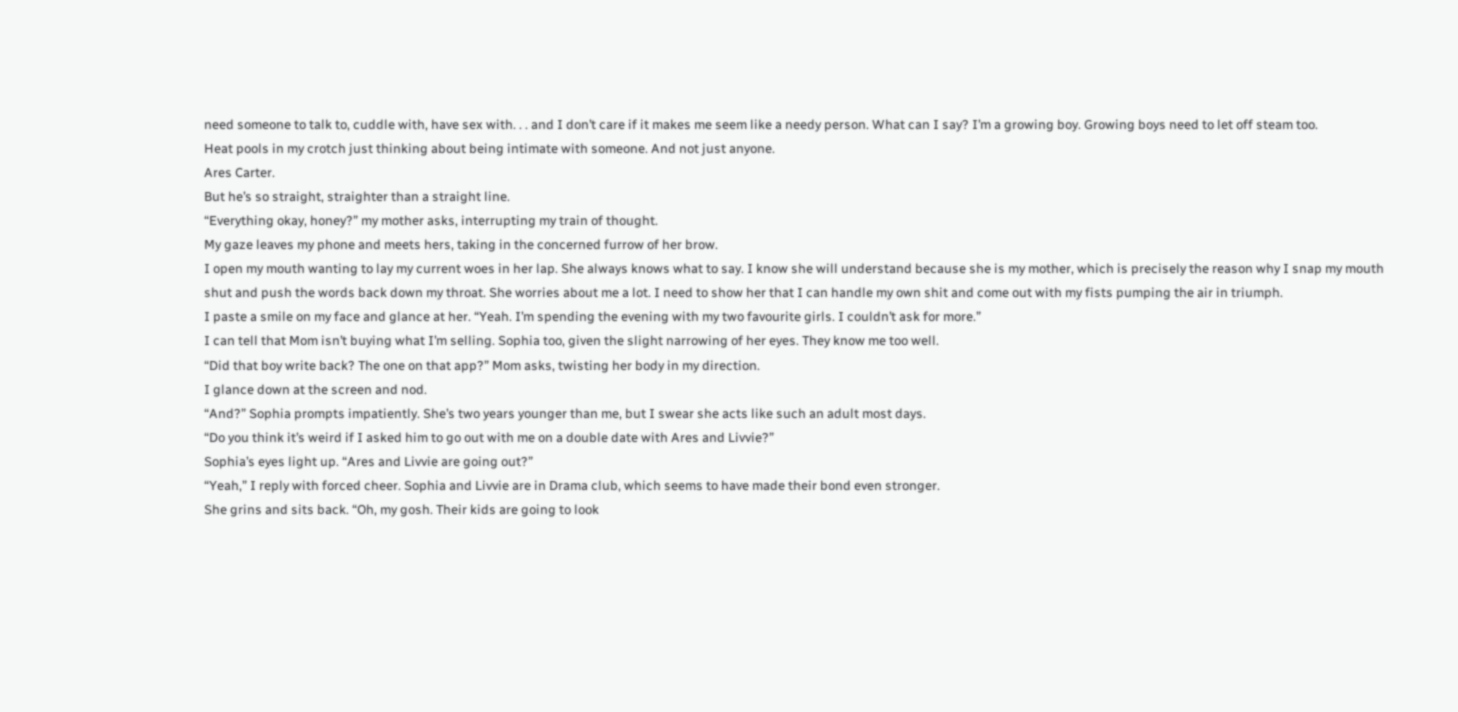need someone to talk to, cuddle with, have sex with. . . and I don’t care if it makes me seem like a needy person. What can I say? I’m a growing boy. Growing boys need to let off steam too.
Heat pools in my crotch just thinking about being intimate with someone. And not just anyone.
Ares Carter.
But he’s so straight, straighter than a straight line.
“Everything okay, honey?” my mother asks, interrupting my train of thought.
My gaze leaves my phone and meets hers, taking in the concerned furrow of her brow.
I open my mouth wanting to lay my current woes in her lap. She always knows what to say. I know she will understand because she is my mother, which is precisely the reason why I snap my mouth shut and push the words back down my throat. She worries about me a lot. I need to show her that I can handle my own shit and come out with my fists pumping the air in triumph.
I paste a smile on my face and glance at her. “Yeah. I’m spending the evening with my two favourite girls. I couldn’t ask for more.”
I can tell that Mom isn’t buying what I’m selling. Sophia too, given the slight narrowing of her eyes. They know me too well.
“Did that boy write back? The one on that app?” Mom asks, twisting her body in my direction.
I glance down at the screen and nod.
“And?” Sophia prompts impatiently. She’s two years younger than me, but I swear she acts like such an adult most days.
“Do you think it’s weird if I asked him to go out with me on a double date with Ares and Livvie?”
Sophia’s eyes light up. “Ares and Livvie are going out?”
“Yeah,” I reply with forced cheer. Sophia and Livvie are in Drama club, which seems to have made their bond even stronger.
She grins and sits back. “Oh, my gosh. Their kids are going to look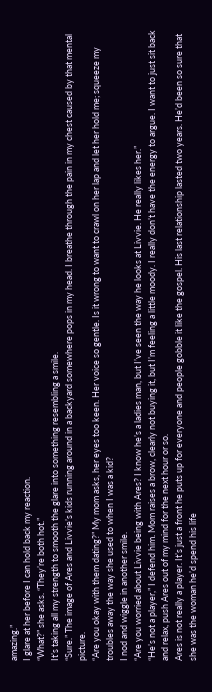amazing.”
I glare at her before I can hold back my reaction.
“What?” she asks. “They’re both hot.”
It’s taking all my strength to smooth the glare into something resembling a smile.
“Sure.” The image of Ares and Livvie’s kids running around in a backyard somewhere pops in my head. I breathe through the pain in my chest caused by that mental picture.
“Are you okay with them dating?” My mom asks, her eyes too keen. Her voice so gentle. Is it wrong to want to crawl on her lap and let her hold me; squeeze my troubles away the way she used to when I was a kid?
I nod and wiggle in another smile.
“Are you worried about Livvie being with Ares? I know he’s a ladies man, but I’ve seen the way he looks at Livvie. He really likes her.”
“He’s not a player,” I defend him. Mom raises a brow, clearly not buying it, but I’m feeling a little moody. I really don’t have the energy to argue. I want to just sit back and relax, push Ares out of my mind for the next hour or so.
Ares is not really a player. It’s just a front he puts up for everyone and people gobble it like the gospel. His last relationship lasted two years. He’d been so sure that she was the woman he’d spend his life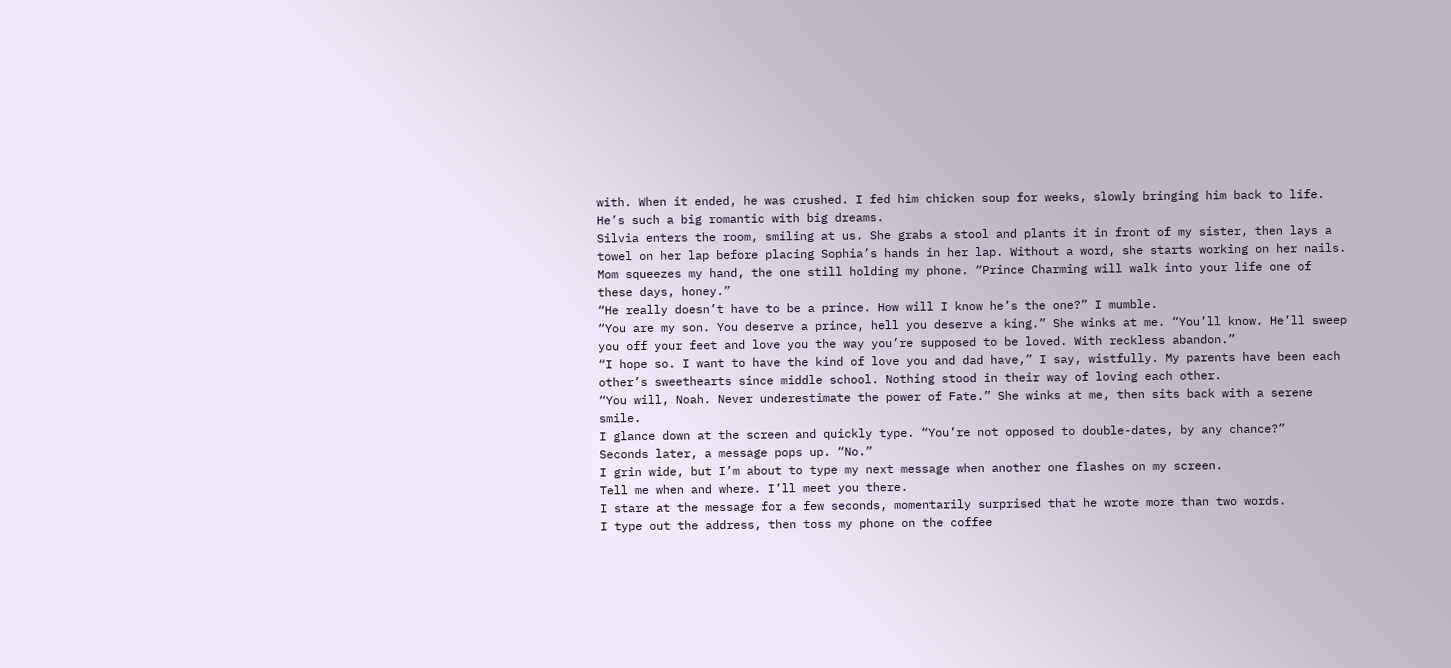with. When it ended, he was crushed. I fed him chicken soup for weeks, slowly bringing him back to life. He’s such a big romantic with big dreams.
Silvia enters the room, smiling at us. She grabs a stool and plants it in front of my sister, then lays a towel on her lap before placing Sophia’s hands in her lap. Without a word, she starts working on her nails.
Mom squeezes my hand, the one still holding my phone. “Prince Charming will walk into your life one of these days, honey.”
“He really doesn’t have to be a prince. How will I know he’s the one?” I mumble.
“You are my son. You deserve a prince, hell you deserve a king.” She winks at me. “You’ll know. He’ll sweep you off your feet and love you the way you’re supposed to be loved. With reckless abandon.”
“I hope so. I want to have the kind of love you and dad have,” I say, wistfully. My parents have been each other’s sweethearts since middle school. Nothing stood in their way of loving each other.
“You will, Noah. Never underestimate the power of Fate.” She winks at me, then sits back with a serene smile.
I glance down at the screen and quickly type. “You’re not opposed to double-dates, by any chance?”
Seconds later, a message pops up. “No.”
I grin wide, but I’m about to type my next message when another one flashes on my screen.
Tell me when and where. I’ll meet you there.
I stare at the message for a few seconds, momentarily surprised that he wrote more than two words.
I type out the address, then toss my phone on the coffee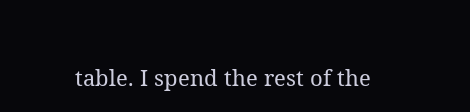table. I spend the rest of the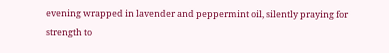evening wrapped in lavender and peppermint oil, silently praying for strength to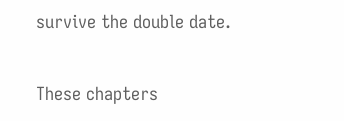survive the double date.

These chapters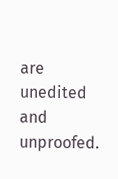are unedited and unproofed.